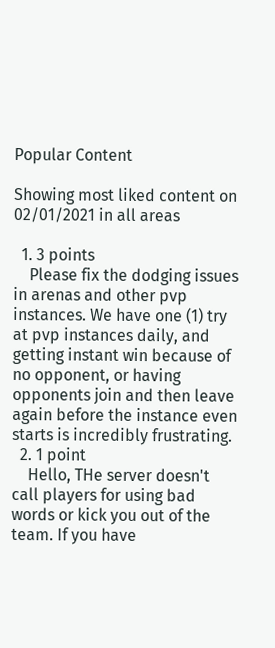Popular Content

Showing most liked content on 02/01/2021 in all areas

  1. 3 points
    Please fix the dodging issues in arenas and other pvp instances. We have one (1) try at pvp instances daily, and getting instant win because of no opponent, or having opponents join and then leave again before the instance even starts is incredibly frustrating.
  2. 1 point
    Hello, THe server doesn't call players for using bad words or kick you out of the team. If you have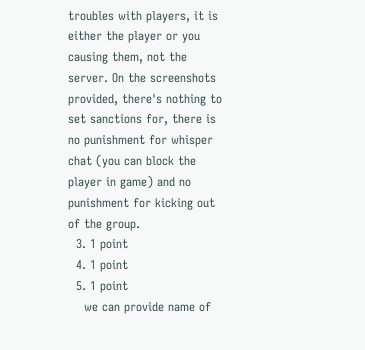troubles with players, it is either the player or you causing them, not the server. On the screenshots provided, there's nothing to set sanctions for, there is no punishment for whisper chat (you can block the player in game) and no punishment for kicking out of the group.
  3. 1 point
  4. 1 point
  5. 1 point
    we can provide name of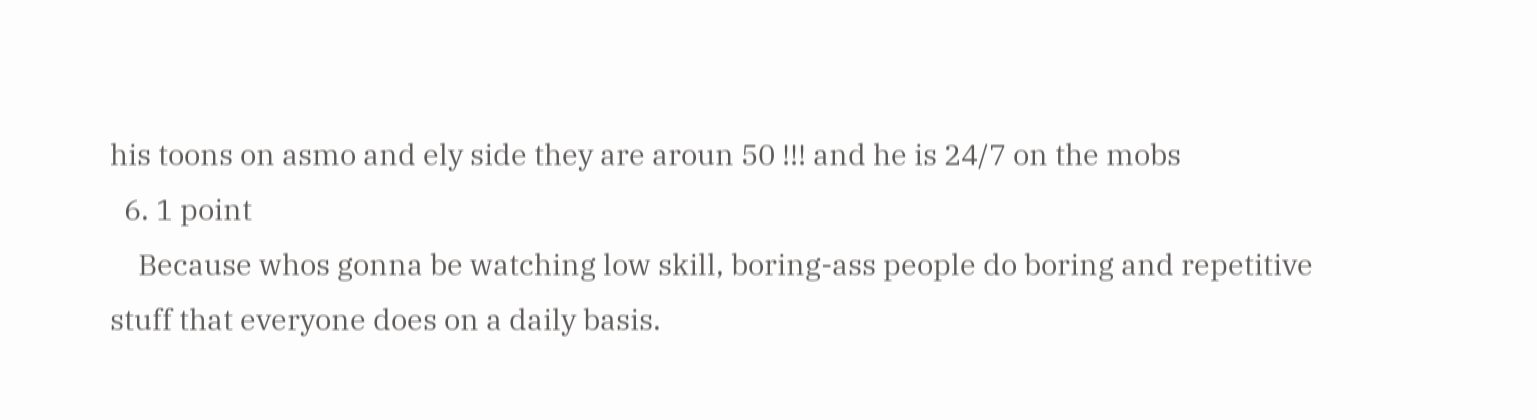his toons on asmo and ely side they are aroun 50 !!! and he is 24/7 on the mobs
  6. 1 point
    Because whos gonna be watching low skill, boring-ass people do boring and repetitive stuff that everyone does on a daily basis.